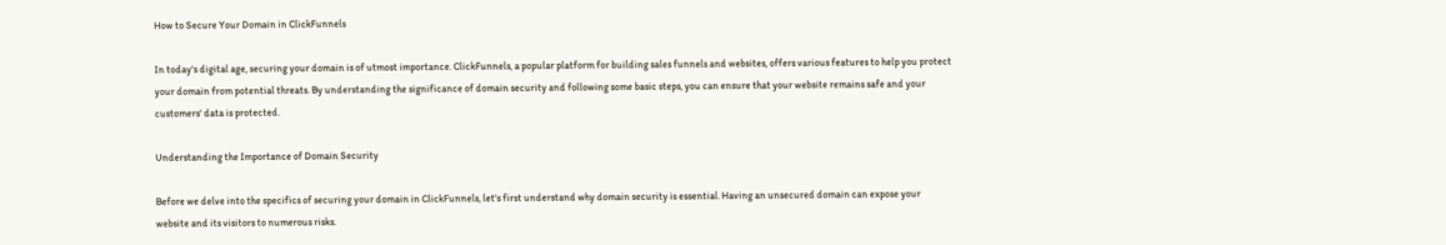How to Secure Your Domain in ClickFunnels

In today's digital age, securing your domain is of utmost importance. ClickFunnels, a popular platform for building sales funnels and websites, offers various features to help you protect your domain from potential threats. By understanding the significance of domain security and following some basic steps, you can ensure that your website remains safe and your customers' data is protected.

Understanding the Importance of Domain Security

Before we delve into the specifics of securing your domain in ClickFunnels, let's first understand why domain security is essential. Having an unsecured domain can expose your website and its visitors to numerous risks.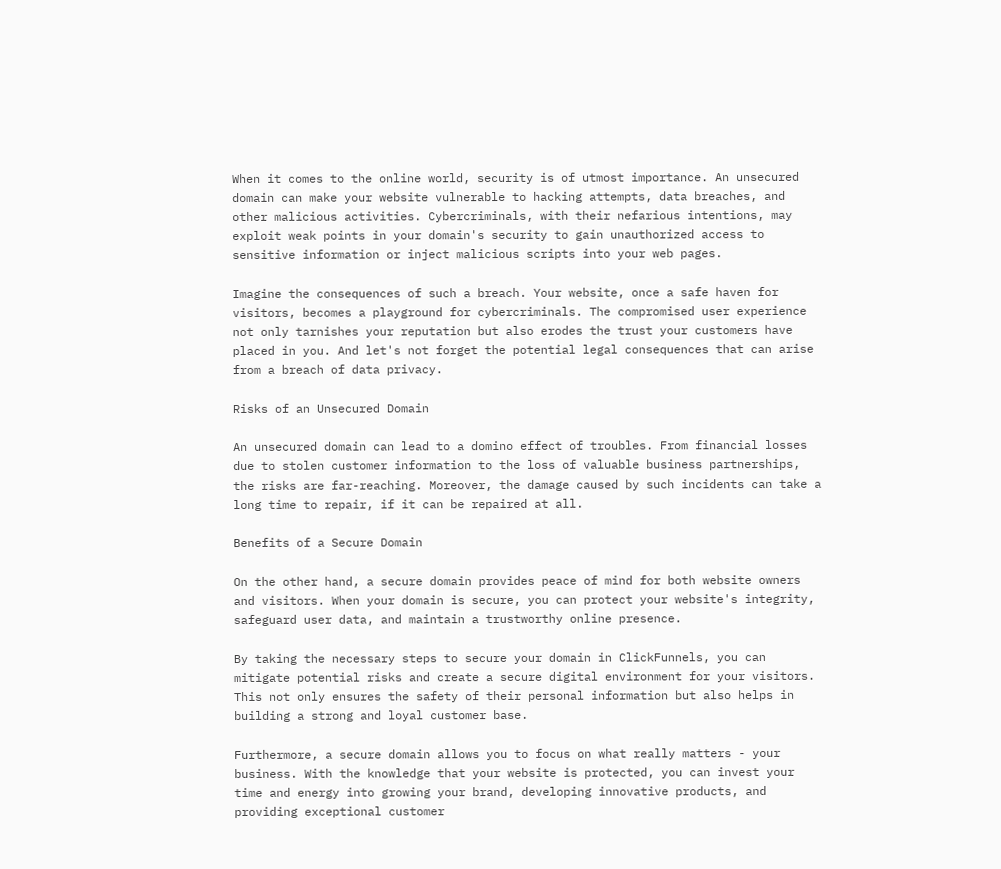When it comes to the online world, security is of utmost importance. An unsecured domain can make your website vulnerable to hacking attempts, data breaches, and other malicious activities. Cybercriminals, with their nefarious intentions, may exploit weak points in your domain's security to gain unauthorized access to sensitive information or inject malicious scripts into your web pages.

Imagine the consequences of such a breach. Your website, once a safe haven for visitors, becomes a playground for cybercriminals. The compromised user experience not only tarnishes your reputation but also erodes the trust your customers have placed in you. And let's not forget the potential legal consequences that can arise from a breach of data privacy.

Risks of an Unsecured Domain

An unsecured domain can lead to a domino effect of troubles. From financial losses due to stolen customer information to the loss of valuable business partnerships, the risks are far-reaching. Moreover, the damage caused by such incidents can take a long time to repair, if it can be repaired at all.

Benefits of a Secure Domain

On the other hand, a secure domain provides peace of mind for both website owners and visitors. When your domain is secure, you can protect your website's integrity, safeguard user data, and maintain a trustworthy online presence.

By taking the necessary steps to secure your domain in ClickFunnels, you can mitigate potential risks and create a secure digital environment for your visitors. This not only ensures the safety of their personal information but also helps in building a strong and loyal customer base.

Furthermore, a secure domain allows you to focus on what really matters - your business. With the knowledge that your website is protected, you can invest your time and energy into growing your brand, developing innovative products, and providing exceptional customer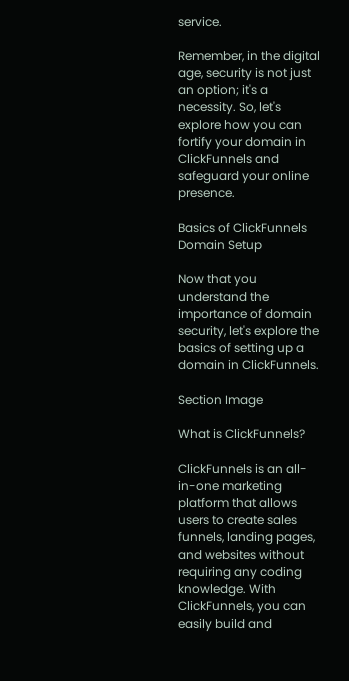service.

Remember, in the digital age, security is not just an option; it's a necessity. So, let's explore how you can fortify your domain in ClickFunnels and safeguard your online presence.

Basics of ClickFunnels Domain Setup

Now that you understand the importance of domain security, let's explore the basics of setting up a domain in ClickFunnels.

Section Image

What is ClickFunnels?

ClickFunnels is an all-in-one marketing platform that allows users to create sales funnels, landing pages, and websites without requiring any coding knowledge. With ClickFunnels, you can easily build and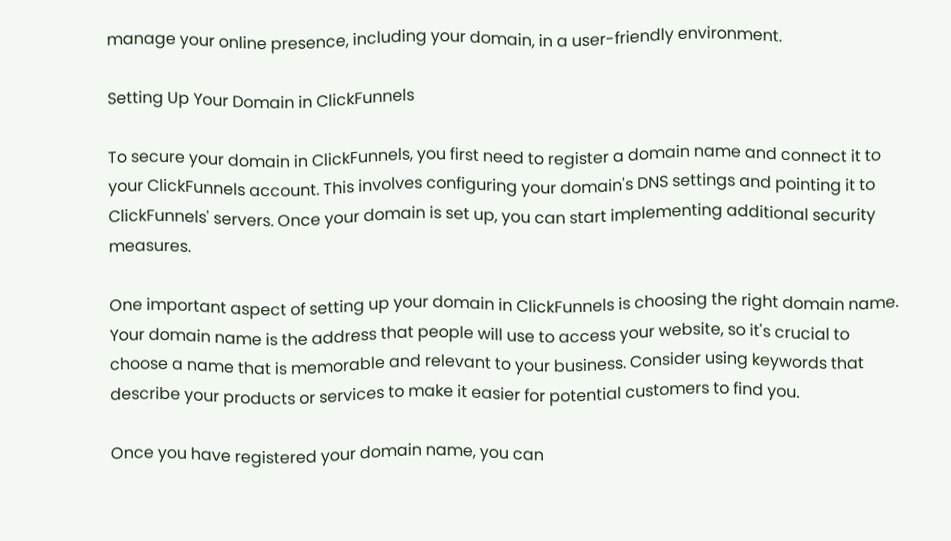manage your online presence, including your domain, in a user-friendly environment.

Setting Up Your Domain in ClickFunnels

To secure your domain in ClickFunnels, you first need to register a domain name and connect it to your ClickFunnels account. This involves configuring your domain's DNS settings and pointing it to ClickFunnels' servers. Once your domain is set up, you can start implementing additional security measures.

One important aspect of setting up your domain in ClickFunnels is choosing the right domain name. Your domain name is the address that people will use to access your website, so it's crucial to choose a name that is memorable and relevant to your business. Consider using keywords that describe your products or services to make it easier for potential customers to find you.

Once you have registered your domain name, you can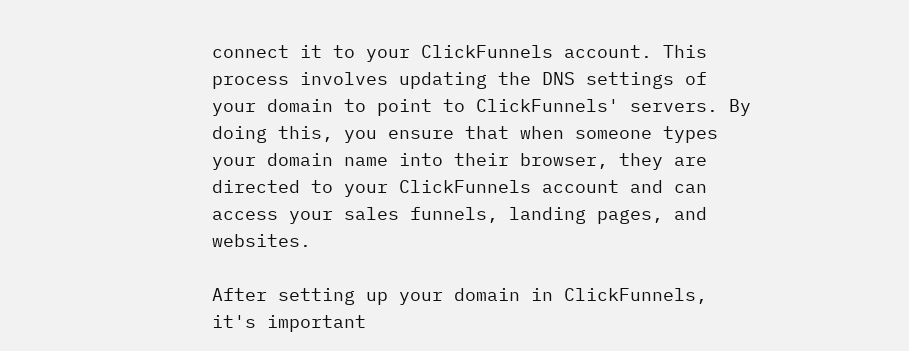connect it to your ClickFunnels account. This process involves updating the DNS settings of your domain to point to ClickFunnels' servers. By doing this, you ensure that when someone types your domain name into their browser, they are directed to your ClickFunnels account and can access your sales funnels, landing pages, and websites.

After setting up your domain in ClickFunnels, it's important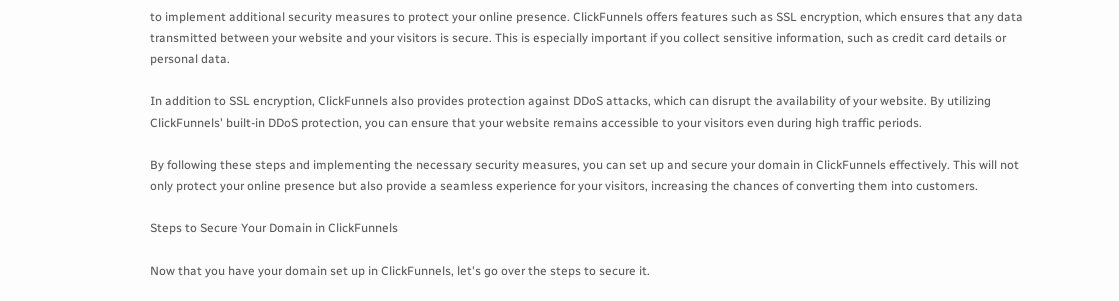to implement additional security measures to protect your online presence. ClickFunnels offers features such as SSL encryption, which ensures that any data transmitted between your website and your visitors is secure. This is especially important if you collect sensitive information, such as credit card details or personal data.

In addition to SSL encryption, ClickFunnels also provides protection against DDoS attacks, which can disrupt the availability of your website. By utilizing ClickFunnels' built-in DDoS protection, you can ensure that your website remains accessible to your visitors even during high traffic periods.

By following these steps and implementing the necessary security measures, you can set up and secure your domain in ClickFunnels effectively. This will not only protect your online presence but also provide a seamless experience for your visitors, increasing the chances of converting them into customers.

Steps to Secure Your Domain in ClickFunnels

Now that you have your domain set up in ClickFunnels, let's go over the steps to secure it.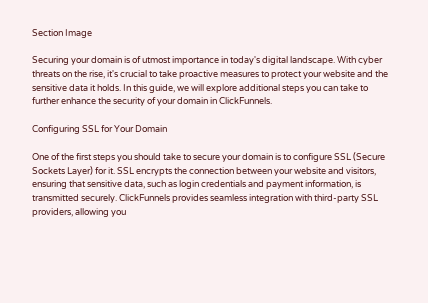Section Image

Securing your domain is of utmost importance in today's digital landscape. With cyber threats on the rise, it's crucial to take proactive measures to protect your website and the sensitive data it holds. In this guide, we will explore additional steps you can take to further enhance the security of your domain in ClickFunnels.

Configuring SSL for Your Domain

One of the first steps you should take to secure your domain is to configure SSL (Secure Sockets Layer) for it. SSL encrypts the connection between your website and visitors, ensuring that sensitive data, such as login credentials and payment information, is transmitted securely. ClickFunnels provides seamless integration with third-party SSL providers, allowing you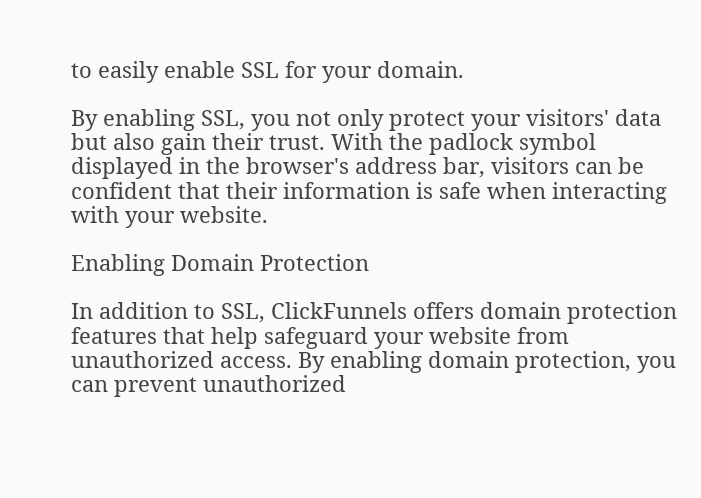to easily enable SSL for your domain.

By enabling SSL, you not only protect your visitors' data but also gain their trust. With the padlock symbol displayed in the browser's address bar, visitors can be confident that their information is safe when interacting with your website.

Enabling Domain Protection

In addition to SSL, ClickFunnels offers domain protection features that help safeguard your website from unauthorized access. By enabling domain protection, you can prevent unauthorized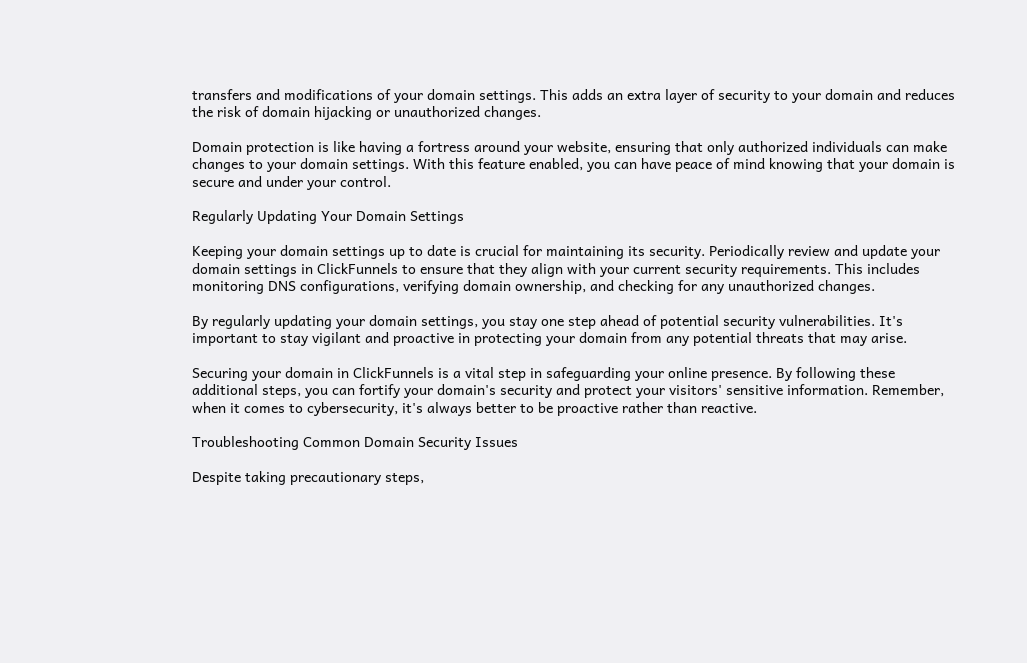transfers and modifications of your domain settings. This adds an extra layer of security to your domain and reduces the risk of domain hijacking or unauthorized changes.

Domain protection is like having a fortress around your website, ensuring that only authorized individuals can make changes to your domain settings. With this feature enabled, you can have peace of mind knowing that your domain is secure and under your control.

Regularly Updating Your Domain Settings

Keeping your domain settings up to date is crucial for maintaining its security. Periodically review and update your domain settings in ClickFunnels to ensure that they align with your current security requirements. This includes monitoring DNS configurations, verifying domain ownership, and checking for any unauthorized changes.

By regularly updating your domain settings, you stay one step ahead of potential security vulnerabilities. It's important to stay vigilant and proactive in protecting your domain from any potential threats that may arise.

Securing your domain in ClickFunnels is a vital step in safeguarding your online presence. By following these additional steps, you can fortify your domain's security and protect your visitors' sensitive information. Remember, when it comes to cybersecurity, it's always better to be proactive rather than reactive.

Troubleshooting Common Domain Security Issues

Despite taking precautionary steps,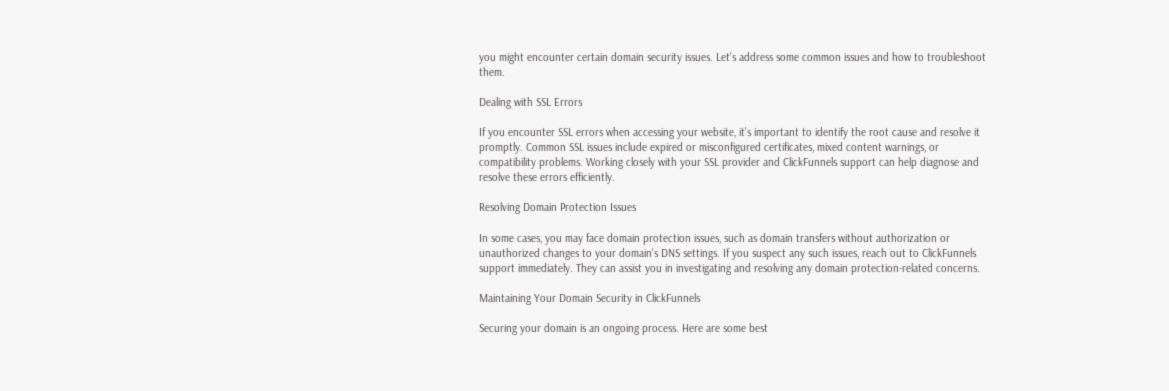you might encounter certain domain security issues. Let's address some common issues and how to troubleshoot them.

Dealing with SSL Errors

If you encounter SSL errors when accessing your website, it's important to identify the root cause and resolve it promptly. Common SSL issues include expired or misconfigured certificates, mixed content warnings, or compatibility problems. Working closely with your SSL provider and ClickFunnels support can help diagnose and resolve these errors efficiently.

Resolving Domain Protection Issues

In some cases, you may face domain protection issues, such as domain transfers without authorization or unauthorized changes to your domain's DNS settings. If you suspect any such issues, reach out to ClickFunnels support immediately. They can assist you in investigating and resolving any domain protection-related concerns.

Maintaining Your Domain Security in ClickFunnels

Securing your domain is an ongoing process. Here are some best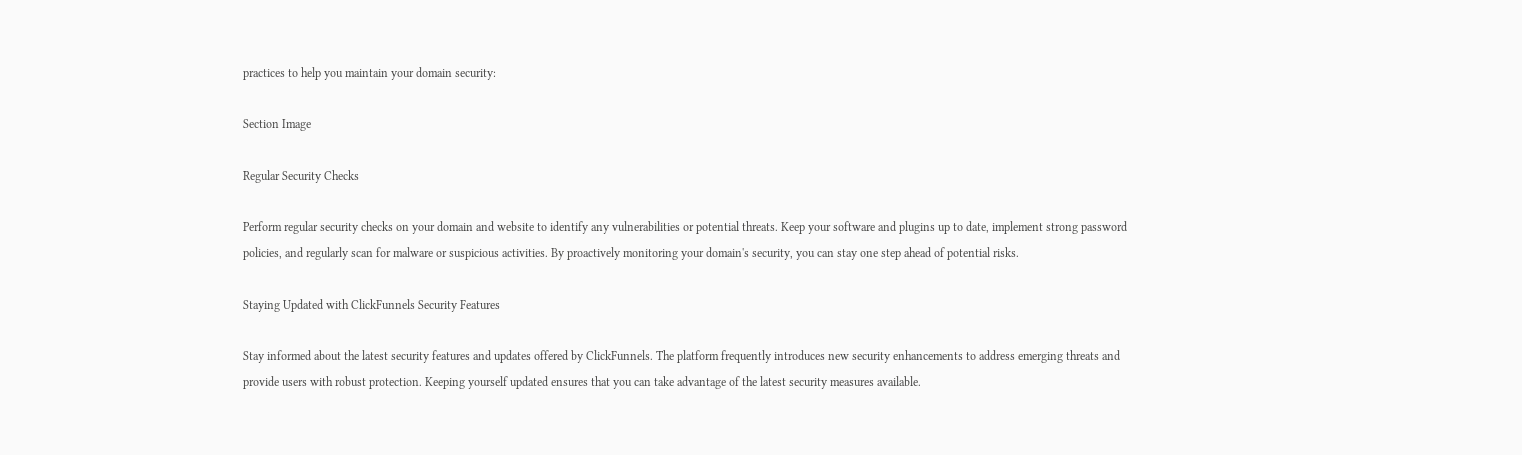practices to help you maintain your domain security:

Section Image

Regular Security Checks

Perform regular security checks on your domain and website to identify any vulnerabilities or potential threats. Keep your software and plugins up to date, implement strong password policies, and regularly scan for malware or suspicious activities. By proactively monitoring your domain's security, you can stay one step ahead of potential risks.

Staying Updated with ClickFunnels Security Features

Stay informed about the latest security features and updates offered by ClickFunnels. The platform frequently introduces new security enhancements to address emerging threats and provide users with robust protection. Keeping yourself updated ensures that you can take advantage of the latest security measures available.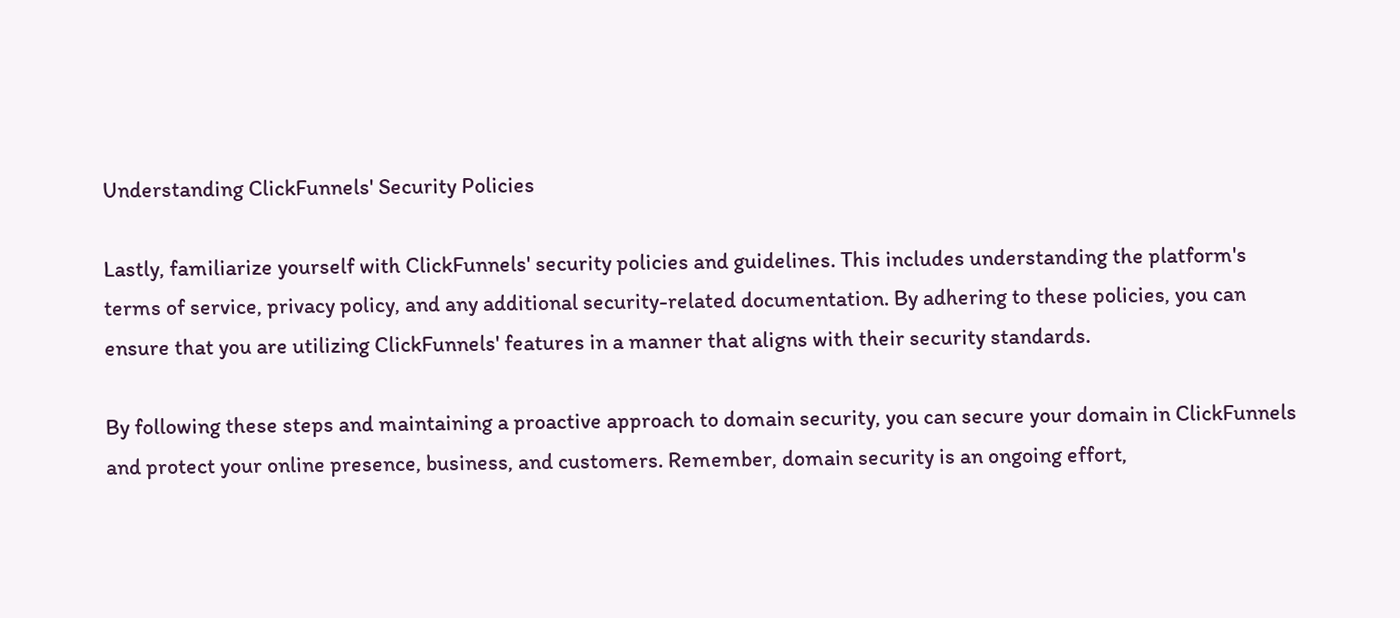Understanding ClickFunnels' Security Policies

Lastly, familiarize yourself with ClickFunnels' security policies and guidelines. This includes understanding the platform's terms of service, privacy policy, and any additional security-related documentation. By adhering to these policies, you can ensure that you are utilizing ClickFunnels' features in a manner that aligns with their security standards.

By following these steps and maintaining a proactive approach to domain security, you can secure your domain in ClickFunnels and protect your online presence, business, and customers. Remember, domain security is an ongoing effort,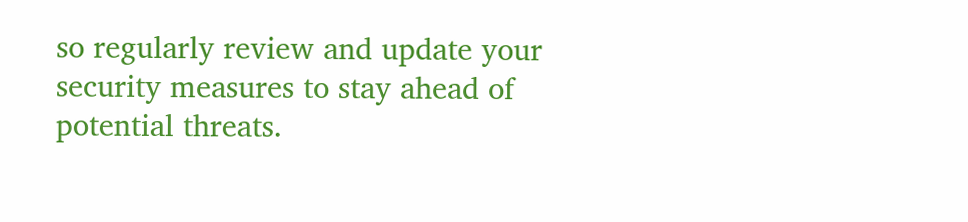so regularly review and update your security measures to stay ahead of potential threats.